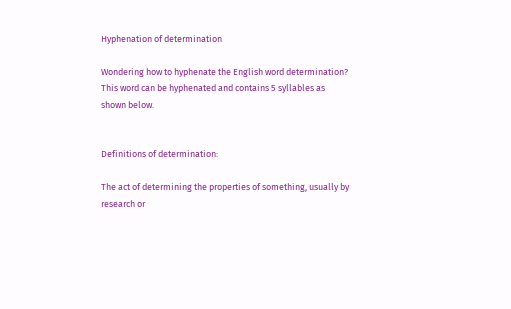Hyphenation of determination

Wondering how to hyphenate the English word determination? This word can be hyphenated and contains 5 syllables as shown below.


Definitions of determination:

The act of determining the properties of something, usually by research or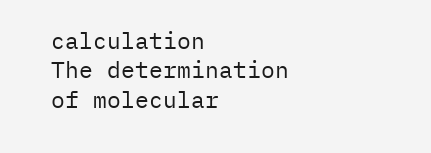calculation
The determination of molecular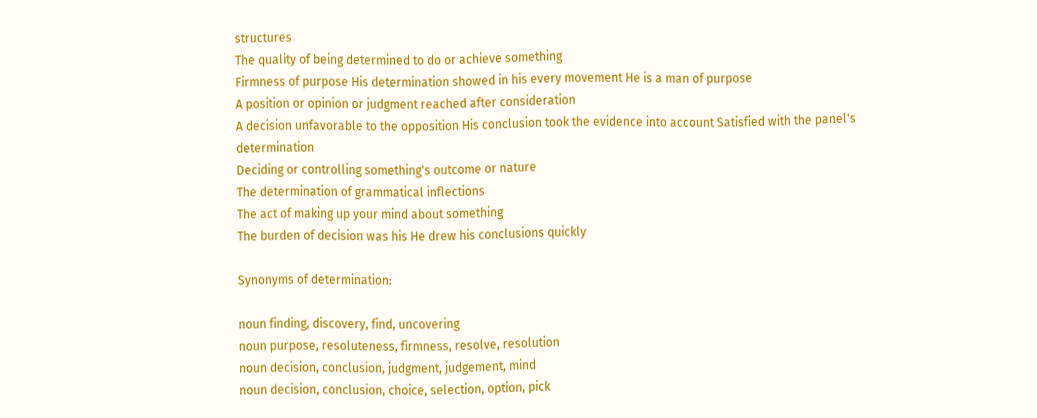structures
The quality of being determined to do or achieve something
Firmness of purpose His determination showed in his every movement He is a man of purpose
A position or opinion or judgment reached after consideration
A decision unfavorable to the opposition His conclusion took the evidence into account Satisfied with the panel's determination
Deciding or controlling something's outcome or nature
The determination of grammatical inflections
The act of making up your mind about something
The burden of decision was his He drew his conclusions quickly

Synonyms of determination:

noun finding, discovery, find, uncovering
noun purpose, resoluteness, firmness, resolve, resolution
noun decision, conclusion, judgment, judgement, mind
noun decision, conclusion, choice, selection, option, pick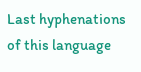Last hyphenations of this language